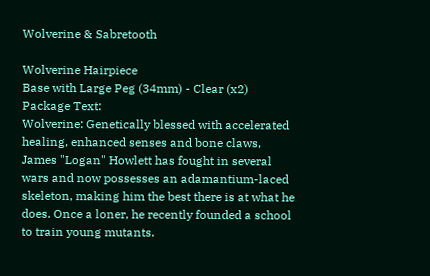Wolverine & Sabretooth

Wolverine Hairpiece
Base with Large Peg (34mm) - Clear (x2)
Package Text:
Wolverine: Genetically blessed with accelerated healing, enhanced senses and bone claws, James "Logan" Howlett has fought in several wars and now possesses an adamantium-laced skeleton, making him the best there is at what he does. Once a loner, he recently founded a school to train young mutants.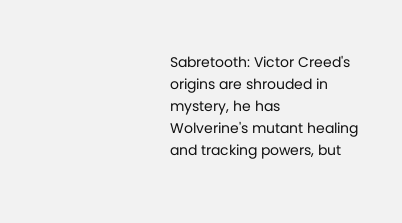Sabretooth: Victor Creed's origins are shrouded in mystery, he has Wolverine's mutant healing and tracking powers, but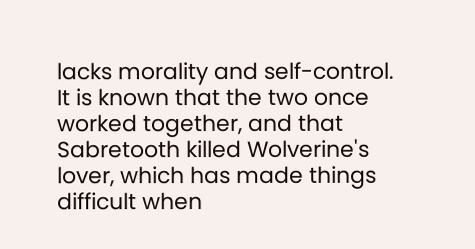lacks morality and self-control. It is known that the two once worked together, and that Sabretooth killed Wolverine's lover, which has made things difficult when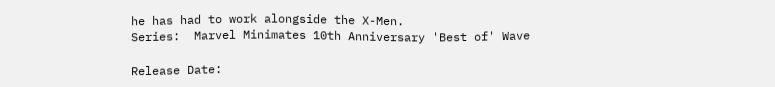he has had to work alongside the X-Men.
Series:  Marvel Minimates 10th Anniversary 'Best of' Wave

Release Date: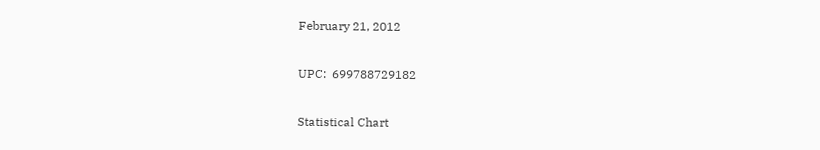February 21, 2012

UPC:  699788729182

Statistical Chart